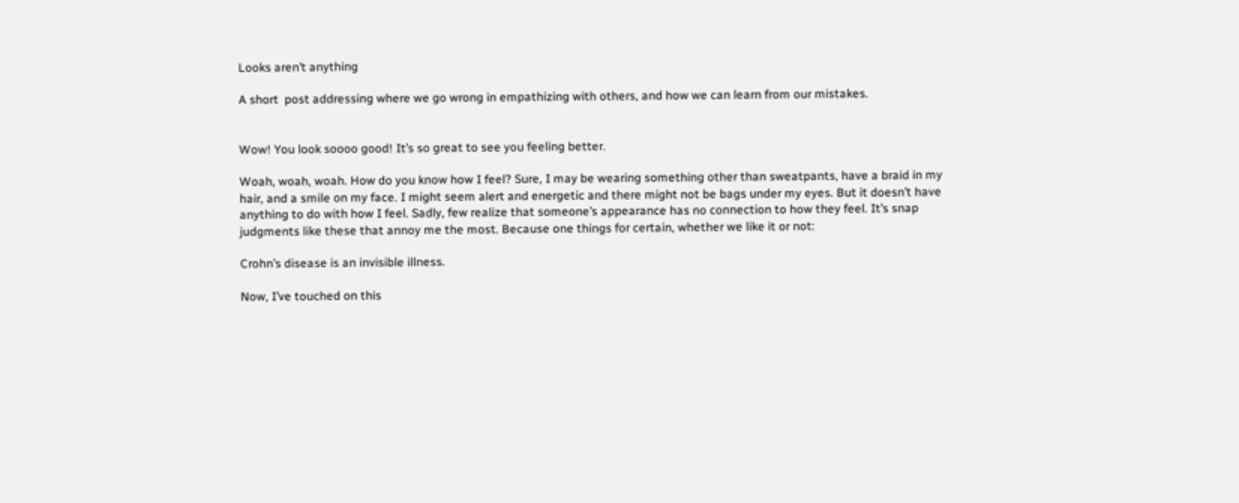Looks aren’t anything

A short  post addressing where we go wrong in empathizing with others, and how we can learn from our mistakes.


Wow! You look soooo good! It’s so great to see you feeling better.

Woah, woah, woah. How do you know how I feel? Sure, I may be wearing something other than sweatpants, have a braid in my hair, and a smile on my face. I might seem alert and energetic and there might not be bags under my eyes. But it doesn’t have anything to do with how I feel. Sadly, few realize that someone’s appearance has no connection to how they feel. It’s snap judgments like these that annoy me the most. Because one things for certain, whether we like it or not:

Crohn’s disease is an invisible illness.

Now, I’ve touched on this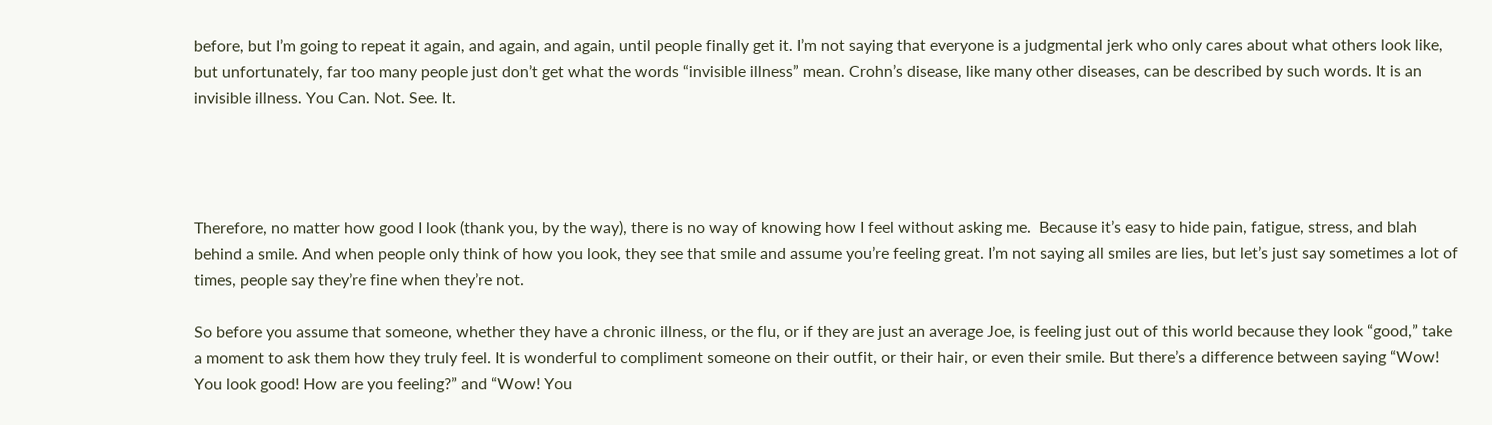before, but I’m going to repeat it again, and again, and again, until people finally get it. I’m not saying that everyone is a judgmental jerk who only cares about what others look like, but unfortunately, far too many people just don’t get what the words “invisible illness” mean. Crohn’s disease, like many other diseases, can be described by such words. It is an invisible illness. You Can. Not. See. It.




Therefore, no matter how good I look (thank you, by the way), there is no way of knowing how I feel without asking me.  Because it’s easy to hide pain, fatigue, stress, and blah behind a smile. And when people only think of how you look, they see that smile and assume you’re feeling great. I’m not saying all smiles are lies, but let’s just say sometimes a lot of times, people say they’re fine when they’re not.

So before you assume that someone, whether they have a chronic illness, or the flu, or if they are just an average Joe, is feeling just out of this world because they look “good,” take a moment to ask them how they truly feel. It is wonderful to compliment someone on their outfit, or their hair, or even their smile. But there’s a difference between saying “Wow! You look good! How are you feeling?” and “Wow! You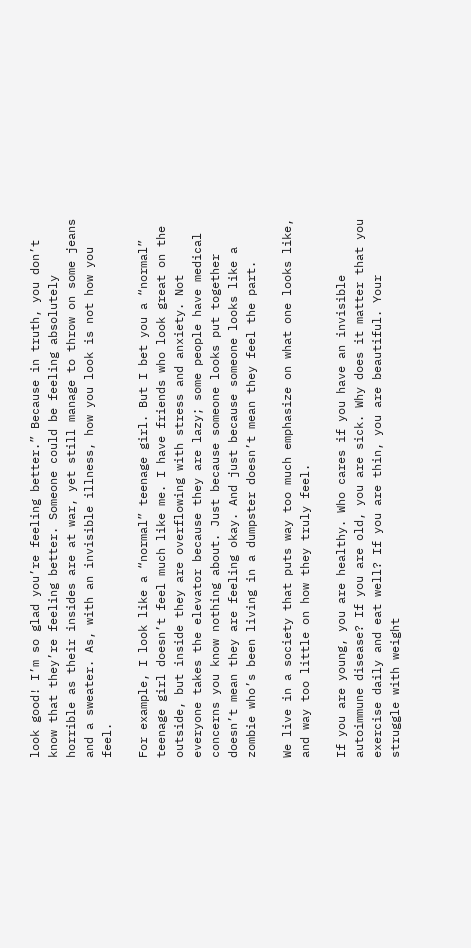look good! I’m so glad you’re feeling better.” Because in truth, you don’t know that they’re feeling better. Someone could be feeling absolutely horrible as their insides are at war, yet still manage to throw on some jeans and a sweater. As, with an invisible illness, how you look is not how you feel.

For example, I look like a “normal” teenage girl. But I bet you a “normal” teenage girl doesn’t feel much like me. I have friends who look great on the outside, but inside they are overflowing with stress and anxiety. Not everyone takes the elevator because they are lazy; some people have medical concerns you know nothing about. Just because someone looks put together doesn’t mean they are feeling okay. And just because someone looks like a zombie who’s been living in a dumpster doesn’t mean they feel the part.

We live in a society that puts way too much emphasize on what one looks like, and way too little on how they truly feel.

If you are young, you are healthy. Who cares if you have an invisible autoimmune disease? If you are old, you are sick. Why does it matter that you exercise daily and eat well? If you are thin, you are beautiful. Your struggle with weight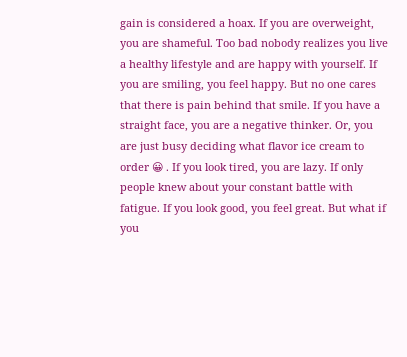gain is considered a hoax. If you are overweight, you are shameful. Too bad nobody realizes you live a healthy lifestyle and are happy with yourself. If you are smiling, you feel happy. But no one cares that there is pain behind that smile. If you have a straight face, you are a negative thinker. Or, you are just busy deciding what flavor ice cream to order 😀 . If you look tired, you are lazy. If only people knew about your constant battle with fatigue. If you look good, you feel great. But what if you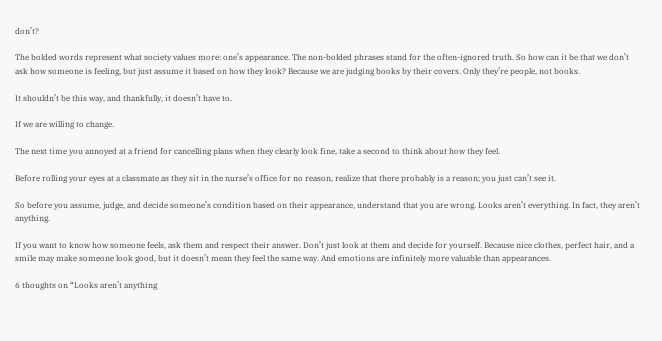don’t?

The bolded words represent what society values more: one’s appearance. The non-bolded phrases stand for the often-ignored truth. So how can it be that we don’t ask how someone is feeling, but just assume it based on how they look? Because we are judging books by their covers. Only they’re people, not books.

It shouldn’t be this way, and thankfully, it doesn’t have to.

If we are willing to change.

The next time you annoyed at a friend for cancelling plans when they clearly look fine, take a second to think about how they feel.

Before rolling your eyes at a classmate as they sit in the nurse’s office for no reason, realize that there probably is a reason; you just can’t see it.

So before you assume, judge, and decide someone’s condition based on their appearance, understand that you are wrong. Looks aren’t everything. In fact, they aren’t anything.

If you want to know how someone feels, ask them and respect their answer. Don’t just look at them and decide for yourself. Because nice clothes, perfect hair, and a smile may make someone look good, but it doesn’t mean they feel the same way. And emotions are infinitely more valuable than appearances.

6 thoughts on “Looks aren’t anything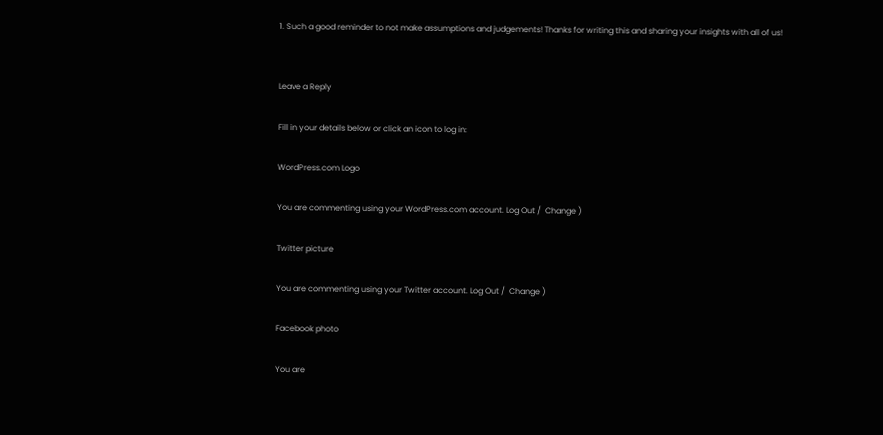1. Such a good reminder to not make assumptions and judgements! Thanks for writing this and sharing your insights with all of us!


Leave a Reply

Fill in your details below or click an icon to log in:

WordPress.com Logo

You are commenting using your WordPress.com account. Log Out /  Change )

Twitter picture

You are commenting using your Twitter account. Log Out /  Change )

Facebook photo

You are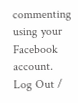commenting using your Facebook account. Log Out /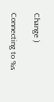Change )

Connecting to %s